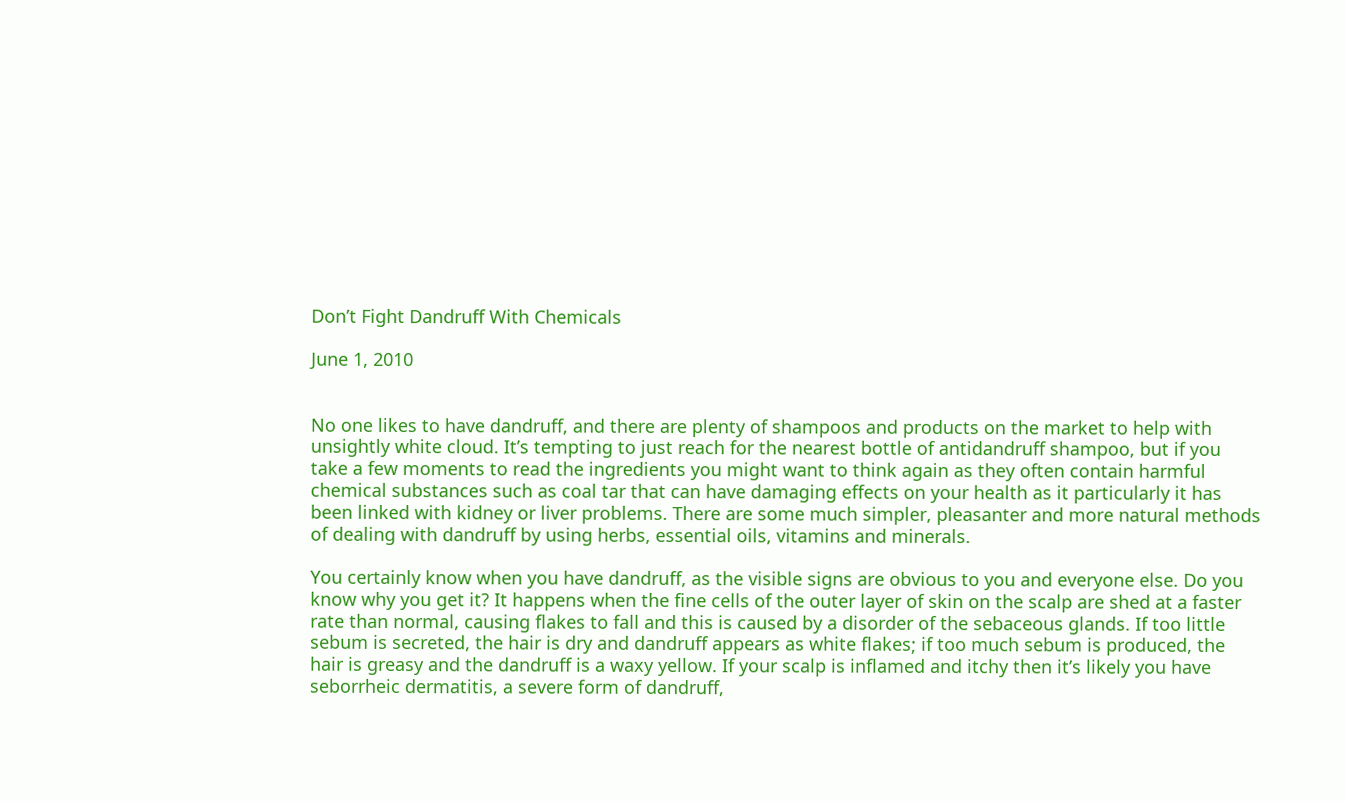Don’t Fight Dandruff With Chemicals

June 1, 2010


No one likes to have dandruff, and there are plenty of shampoos and products on the market to help with unsightly white cloud. It’s tempting to just reach for the nearest bottle of antidandruff shampoo, but if you take a few moments to read the ingredients you might want to think again as they often contain harmful chemical substances such as coal tar that can have damaging effects on your health as it particularly it has been linked with kidney or liver problems. There are some much simpler, pleasanter and more natural methods of dealing with dandruff by using herbs, essential oils, vitamins and minerals.

You certainly know when you have dandruff, as the visible signs are obvious to you and everyone else. Do you know why you get it? It happens when the fine cells of the outer layer of skin on the scalp are shed at a faster rate than normal, causing flakes to fall and this is caused by a disorder of the sebaceous glands. If too little sebum is secreted, the hair is dry and dandruff appears as white flakes; if too much sebum is produced, the hair is greasy and the dandruff is a waxy yellow. If your scalp is inflamed and itchy then it’s likely you have seborrheic dermatitis, a severe form of dandruff,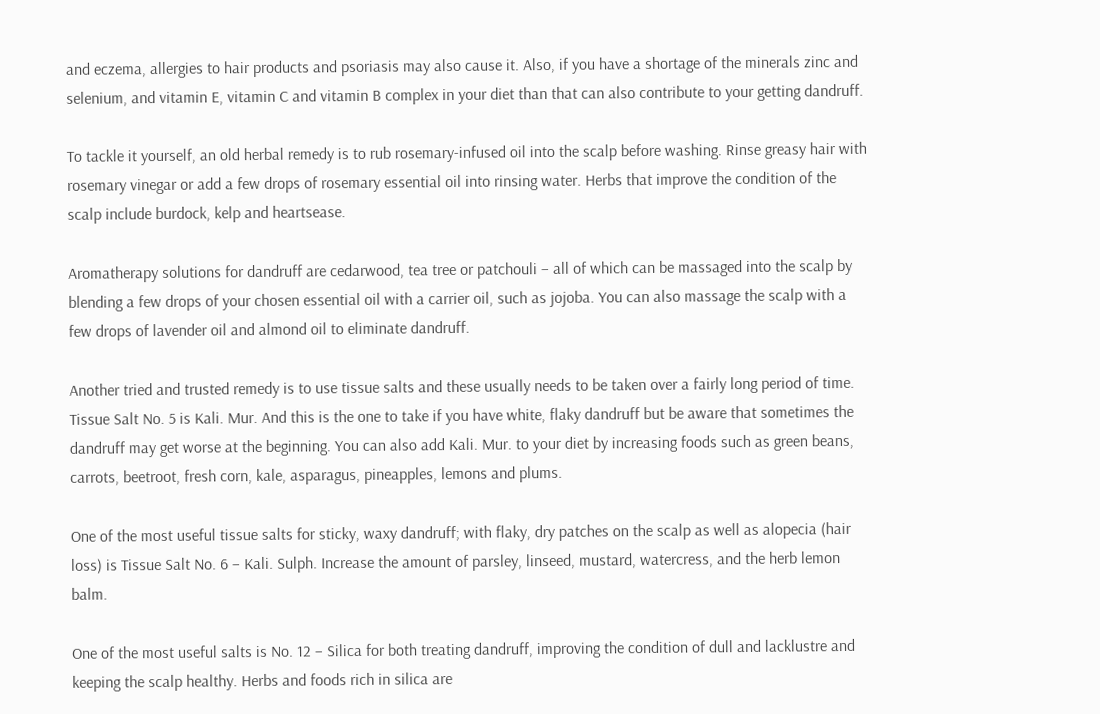and eczema, allergies to hair products and psoriasis may also cause it. Also, if you have a shortage of the minerals zinc and selenium, and vitamin E, vitamin C and vitamin B complex in your diet than that can also contribute to your getting dandruff.

To tackle it yourself, an old herbal remedy is to rub rosemary-infused oil into the scalp before washing. Rinse greasy hair with rosemary vinegar or add a few drops of rosemary essential oil into rinsing water. Herbs that improve the condition of the scalp include burdock, kelp and heartsease.

Aromatherapy solutions for dandruff are cedarwood, tea tree or patchouli – all of which can be massaged into the scalp by blending a few drops of your chosen essential oil with a carrier oil, such as jojoba. You can also massage the scalp with a few drops of lavender oil and almond oil to eliminate dandruff.

Another tried and trusted remedy is to use tissue salts and these usually needs to be taken over a fairly long period of time. Tissue Salt No. 5 is Kali. Mur. And this is the one to take if you have white, flaky dandruff but be aware that sometimes the dandruff may get worse at the beginning. You can also add Kali. Mur. to your diet by increasing foods such as green beans, carrots, beetroot, fresh corn, kale, asparagus, pineapples, lemons and plums.

One of the most useful tissue salts for sticky, waxy dandruff; with flaky, dry patches on the scalp as well as alopecia (hair loss) is Tissue Salt No. 6 – Kali. Sulph. Increase the amount of parsley, linseed, mustard, watercress, and the herb lemon balm.

One of the most useful salts is No. 12 – Silica for both treating dandruff, improving the condition of dull and lacklustre and keeping the scalp healthy. Herbs and foods rich in silica are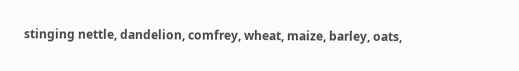stinging nettle, dandelion, comfrey, wheat, maize, barley, oats,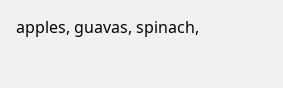apples, guavas, spinach,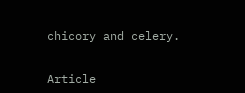chicory and celery.


Article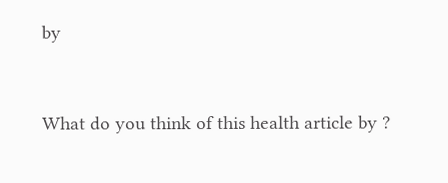by


What do you think of this health article by ?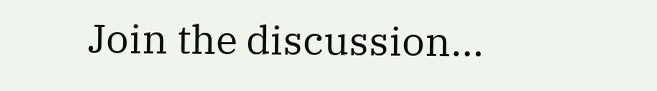Join the discussion...